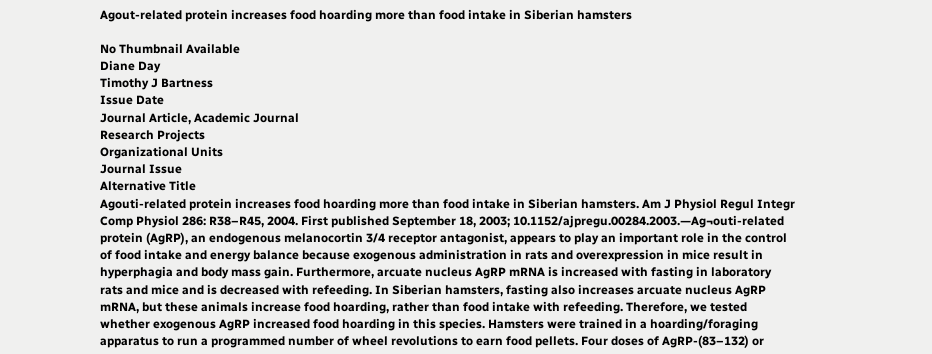Agout-related protein increases food hoarding more than food intake in Siberian hamsters

No Thumbnail Available
Diane Day
Timothy J Bartness
Issue Date
Journal Article, Academic Journal
Research Projects
Organizational Units
Journal Issue
Alternative Title
Agouti-related protein increases food hoarding more than food intake in Siberian hamsters. Am J Physiol Regul Integr Comp Physiol 286: R38–R45, 2004. First published September 18, 2003; 10.1152/ajpregu.00284.2003.—Ag¬outi-related protein (AgRP), an endogenous melanocortin 3/4 receptor antagonist, appears to play an important role in the control of food intake and energy balance because exogenous administration in rats and overexpression in mice result in hyperphagia and body mass gain. Furthermore, arcuate nucleus AgRP mRNA is increased with fasting in laboratory rats and mice and is decreased with refeeding. In Siberian hamsters, fasting also increases arcuate nucleus AgRP mRNA, but these animals increase food hoarding, rather than food intake with refeeding. Therefore, we tested whether exogenous AgRP increased food hoarding in this species. Hamsters were trained in a hoarding/foraging apparatus to run a programmed number of wheel revolutions to earn food pellets. Four doses of AgRP-(83–132) or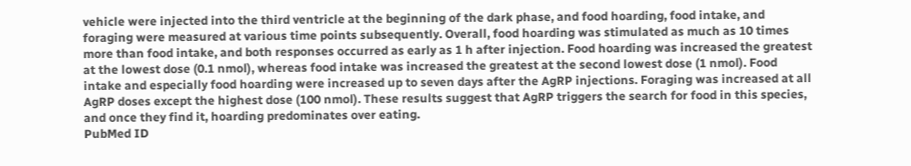vehicle were injected into the third ventricle at the beginning of the dark phase, and food hoarding, food intake, and foraging were measured at various time points subsequently. Overall, food hoarding was stimulated as much as 10 times more than food intake, and both responses occurred as early as 1 h after injection. Food hoarding was increased the greatest at the lowest dose (0.1 nmol), whereas food intake was increased the greatest at the second lowest dose (1 nmol). Food intake and especially food hoarding were increased up to seven days after the AgRP injections. Foraging was increased at all AgRP doses except the highest dose (100 nmol). These results suggest that AgRP triggers the search for food in this species, and once they find it, hoarding predominates over eating.
PubMed ID